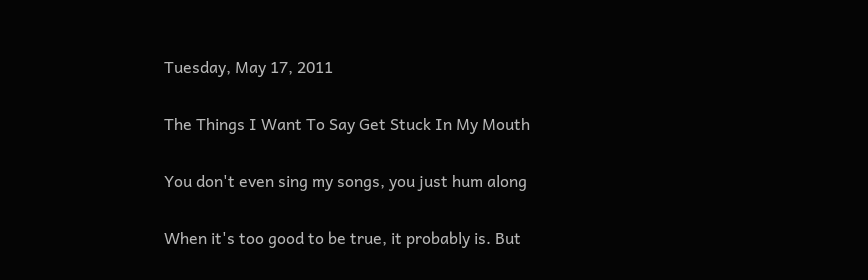Tuesday, May 17, 2011

The Things I Want To Say Get Stuck In My Mouth

You don't even sing my songs, you just hum along

When it's too good to be true, it probably is. But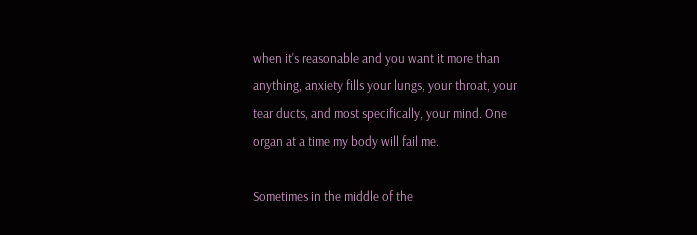when it's reasonable and you want it more than anything, anxiety fills your lungs, your throat, your tear ducts, and most specifically, your mind. One organ at a time my body will fail me.

Sometimes in the middle of the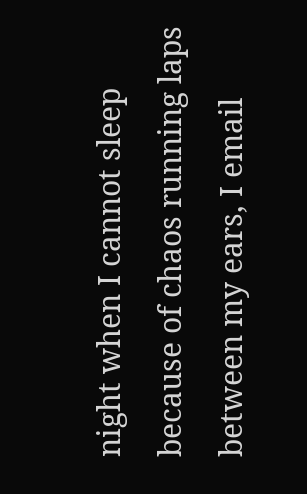night when I cannot sleep because of chaos running laps between my ears, I email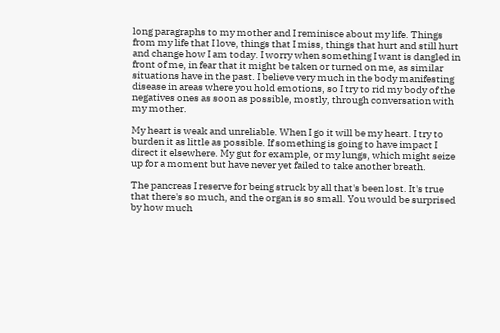long paragraphs to my mother and I reminisce about my life. Things from my life that I love, things that I miss, things that hurt and still hurt and change how I am today. I worry when something I want is dangled in front of me, in fear that it might be taken or turned on me, as similar situations have in the past. I believe very much in the body manifesting disease in areas where you hold emotions, so I try to rid my body of the negatives ones as soon as possible, mostly, through conversation with my mother.

My heart is weak and unreliable. When I go it will be my heart. I try to burden it as little as possible. If something is going to have impact I direct it elsewhere. My gut for example, or my lungs, which might seize up for a moment but have never yet failed to take another breath.

The pancreas I reserve for being struck by all that's been lost. It's true that there's so much, and the organ is so small. You would be surprised by how much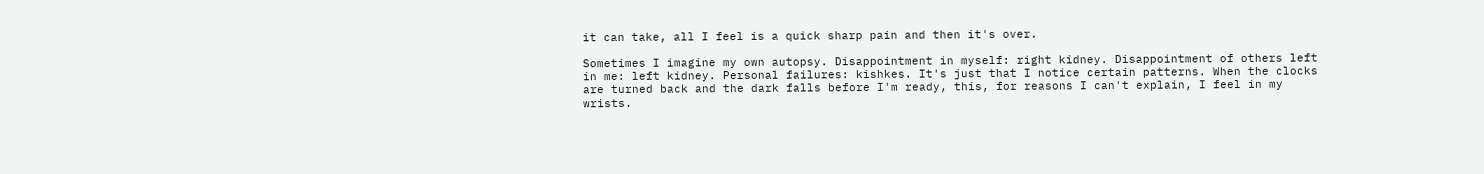it can take, all I feel is a quick sharp pain and then it's over.

Sometimes I imagine my own autopsy. Disappointment in myself: right kidney. Disappointment of others left in me: left kidney. Personal failures: kishkes. It's just that I notice certain patterns. When the clocks are turned back and the dark falls before I'm ready, this, for reasons I can't explain, I feel in my wrists.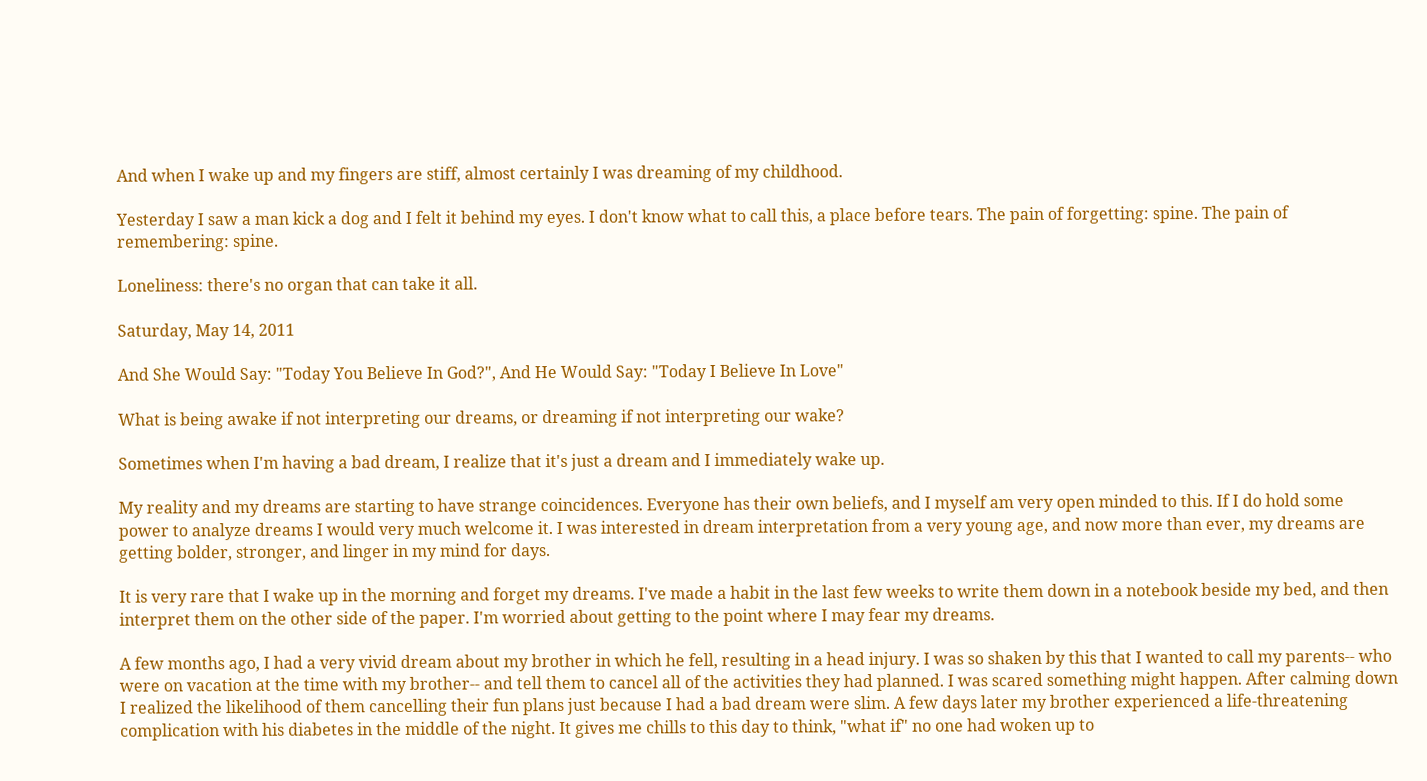And when I wake up and my fingers are stiff, almost certainly I was dreaming of my childhood.

Yesterday I saw a man kick a dog and I felt it behind my eyes. I don't know what to call this, a place before tears. The pain of forgetting: spine. The pain of remembering: spine.

Loneliness: there's no organ that can take it all.

Saturday, May 14, 2011

And She Would Say: "Today You Believe In God?", And He Would Say: "Today I Believe In Love"

What is being awake if not interpreting our dreams, or dreaming if not interpreting our wake?

Sometimes when I'm having a bad dream, I realize that it's just a dream and I immediately wake up.

My reality and my dreams are starting to have strange coincidences. Everyone has their own beliefs, and I myself am very open minded to this. If I do hold some power to analyze dreams I would very much welcome it. I was interested in dream interpretation from a very young age, and now more than ever, my dreams are getting bolder, stronger, and linger in my mind for days.

It is very rare that I wake up in the morning and forget my dreams. I've made a habit in the last few weeks to write them down in a notebook beside my bed, and then interpret them on the other side of the paper. I'm worried about getting to the point where I may fear my dreams.

A few months ago, I had a very vivid dream about my brother in which he fell, resulting in a head injury. I was so shaken by this that I wanted to call my parents-- who were on vacation at the time with my brother-- and tell them to cancel all of the activities they had planned. I was scared something might happen. After calming down I realized the likelihood of them cancelling their fun plans just because I had a bad dream were slim. A few days later my brother experienced a life-threatening complication with his diabetes in the middle of the night. It gives me chills to this day to think, "what if" no one had woken up to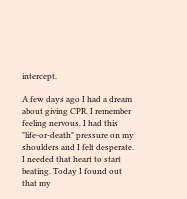intercept.

A few days ago I had a dream about giving CPR. I remember feeling nervous. I had this "life-or-death" pressure on my shoulders and I felt desperate. I needed that heart to start beating. Today I found out that my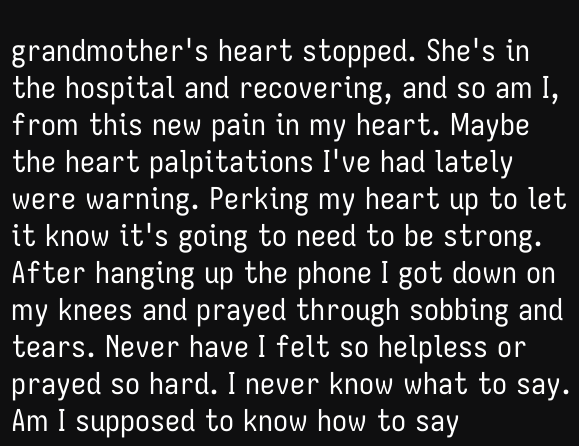grandmother's heart stopped. She's in the hospital and recovering, and so am I, from this new pain in my heart. Maybe the heart palpitations I've had lately were warning. Perking my heart up to let it know it's going to need to be strong. After hanging up the phone I got down on my knees and prayed through sobbing and tears. Never have I felt so helpless or prayed so hard. I never know what to say. Am I supposed to know how to say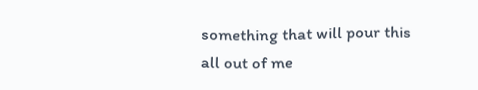something that will pour this all out of me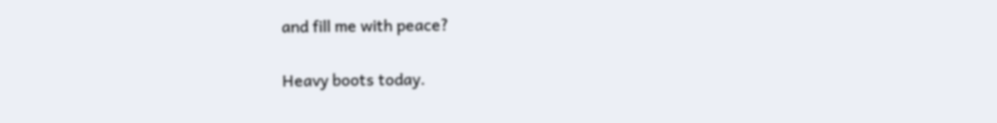and fill me with peace?

Heavy boots today.